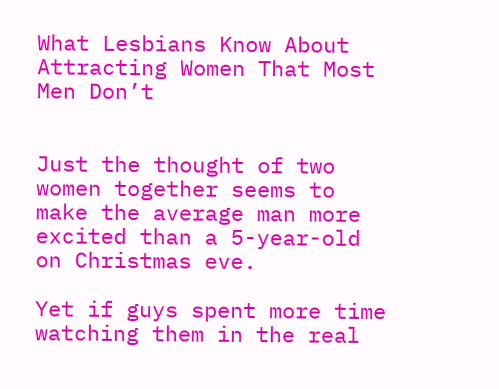What Lesbians Know About Attracting Women That Most Men Don’t


Just the thought of two women together seems to make the average man more excited than a 5-year-old on Christmas eve.

Yet if guys spent more time watching them in the real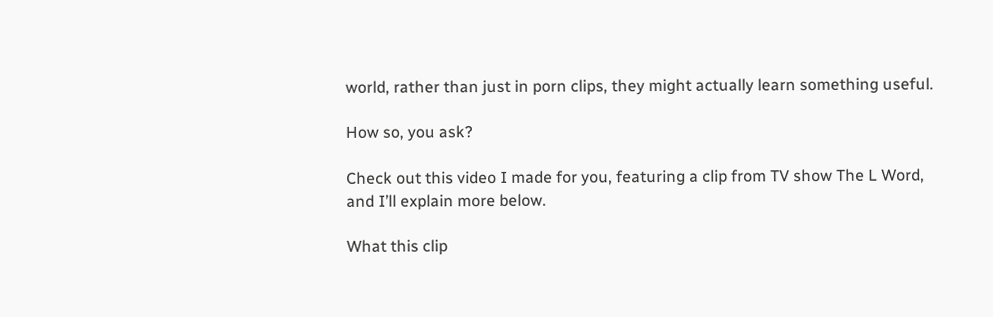world, rather than just in porn clips, they might actually learn something useful.

How so, you ask?

Check out this video I made for you, featuring a clip from TV show The L Word, and I’ll explain more below.

What this clip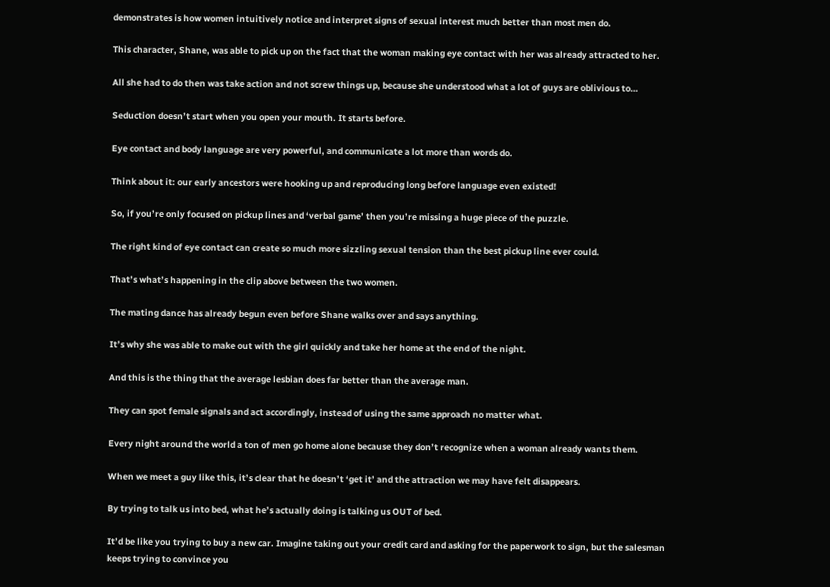demonstrates is how women intuitively notice and interpret signs of sexual interest much better than most men do.

This character, Shane, was able to pick up on the fact that the woman making eye contact with her was already attracted to her.

All she had to do then was take action and not screw things up, because she understood what a lot of guys are oblivious to…

Seduction doesn’t start when you open your mouth. It starts before.

Eye contact and body language are very powerful, and communicate a lot more than words do.

Think about it: our early ancestors were hooking up and reproducing long before language even existed!

So, if you’re only focused on pickup lines and ‘verbal game’ then you’re missing a huge piece of the puzzle.

The right kind of eye contact can create so much more sizzling sexual tension than the best pickup line ever could.

That’s what’s happening in the clip above between the two women.

The mating dance has already begun even before Shane walks over and says anything.

It’s why she was able to make out with the girl quickly and take her home at the end of the night.

And this is the thing that the average lesbian does far better than the average man.

They can spot female signals and act accordingly, instead of using the same approach no matter what.

Every night around the world a ton of men go home alone because they don’t recognize when a woman already wants them.

When we meet a guy like this, it’s clear that he doesn’t ‘get it’ and the attraction we may have felt disappears.

By trying to talk us into bed, what he’s actually doing is talking us OUT of bed.

It’d be like you trying to buy a new car. Imagine taking out your credit card and asking for the paperwork to sign, but the salesman keeps trying to convince you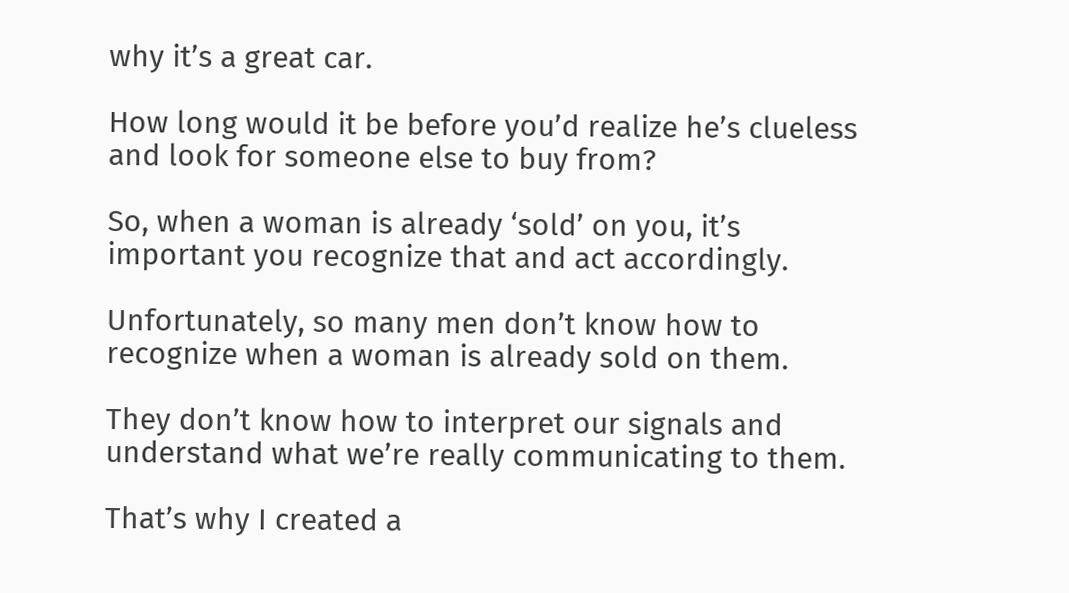why it’s a great car.

How long would it be before you’d realize he’s clueless and look for someone else to buy from?

So, when a woman is already ‘sold’ on you, it’s important you recognize that and act accordingly.

Unfortunately, so many men don’t know how to recognize when a woman is already sold on them.

They don’t know how to interpret our signals and understand what we’re really communicating to them.

That’s why I created a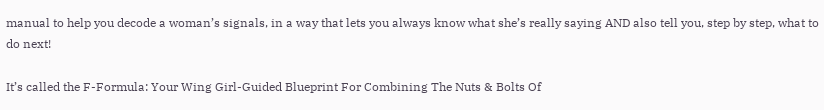manual to help you decode a woman’s signals, in a way that lets you always know what she’s really saying AND also tell you, step by step, what to do next!

It’s called the F-Formula: Your Wing Girl-Guided Blueprint For Combining The Nuts & Bolts Of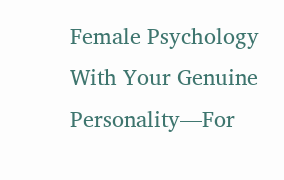Female Psychology With Your Genuine Personality—For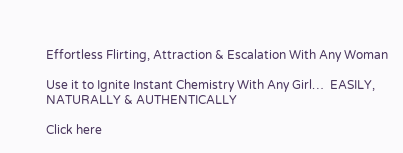Effortless Flirting, Attraction & Escalation With Any Woman

Use it to Ignite Instant Chemistry With Any Girl…  EASILY, NATURALLY & AUTHENTICALLY

Click here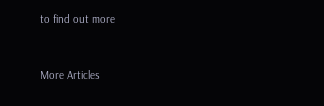to find out more


More Articles